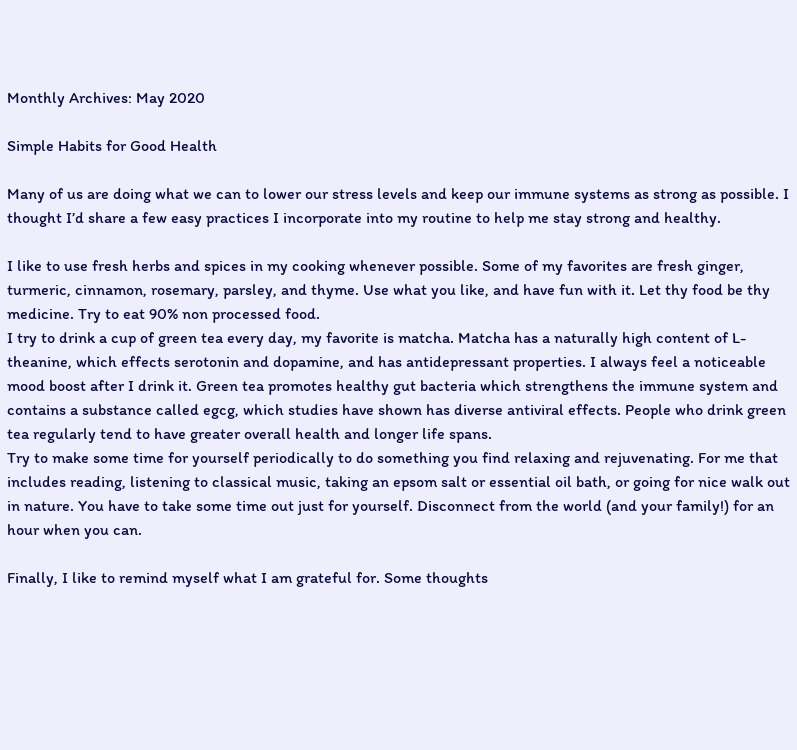Monthly Archives: May 2020

Simple Habits for Good Health

Many of us are doing what we can to lower our stress levels and keep our immune systems as strong as possible. I thought I’d share a few easy practices I incorporate into my routine to help me stay strong and healthy.

I like to use fresh herbs and spices in my cooking whenever possible. Some of my favorites are fresh ginger, turmeric, cinnamon, rosemary, parsley, and thyme. Use what you like, and have fun with it. Let thy food be thy medicine. Try to eat 90% non processed food.
I try to drink a cup of green tea every day, my favorite is matcha. Matcha has a naturally high content of L-theanine, which effects serotonin and dopamine, and has antidepressant properties. I always feel a noticeable mood boost after I drink it. Green tea promotes healthy gut bacteria which strengthens the immune system and contains a substance called egcg, which studies have shown has diverse antiviral effects. People who drink green tea regularly tend to have greater overall health and longer life spans.
Try to make some time for yourself periodically to do something you find relaxing and rejuvenating. For me that includes reading, listening to classical music, taking an epsom salt or essential oil bath, or going for nice walk out in nature. You have to take some time out just for yourself. Disconnect from the world (and your family!) for an hour when you can.

Finally, I like to remind myself what I am grateful for. Some thoughts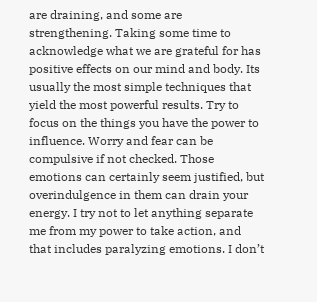are draining, and some are strengthening. Taking some time to acknowledge what we are grateful for has positive effects on our mind and body. Its usually the most simple techniques that yield the most powerful results. Try to focus on the things you have the power to influence. Worry and fear can be compulsive if not checked. Those emotions can certainly seem justified, but overindulgence in them can drain your energy. I try not to let anything separate me from my power to take action, and that includes paralyzing emotions. I don’t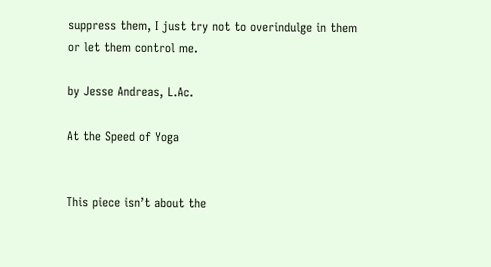suppress them, I just try not to overindulge in them or let them control me.

by Jesse Andreas, L.Ac.

At the Speed of Yoga


This piece isn’t about the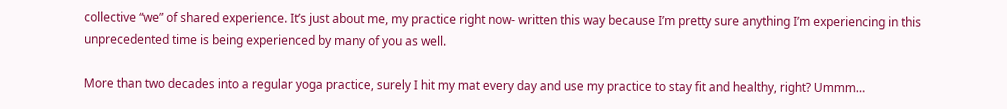collective “we” of shared experience. It’s just about me, my practice right now- written this way because I’m pretty sure anything I’m experiencing in this unprecedented time is being experienced by many of you as well.

More than two decades into a regular yoga practice, surely I hit my mat every day and use my practice to stay fit and healthy, right? Ummm…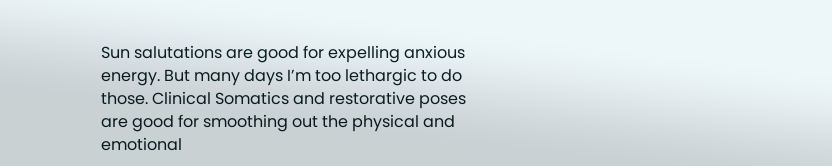Sun salutations are good for expelling anxious energy. But many days I’m too lethargic to do those. Clinical Somatics and restorative poses are good for smoothing out the physical and emotional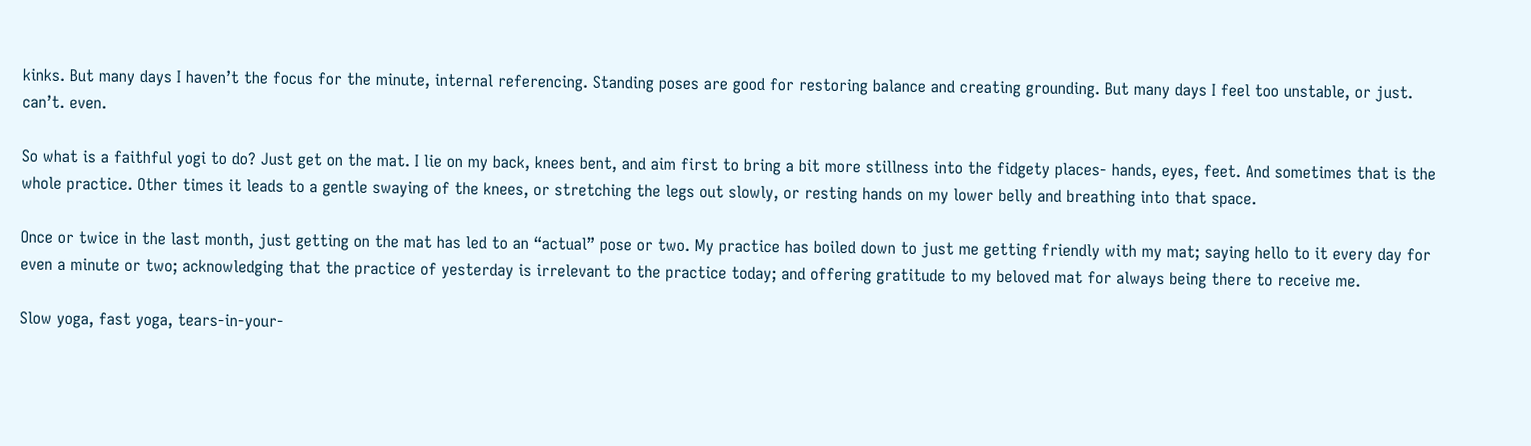kinks. But many days I haven’t the focus for the minute, internal referencing. Standing poses are good for restoring balance and creating grounding. But many days I feel too unstable, or just. can’t. even.

So what is a faithful yogi to do? Just get on the mat. I lie on my back, knees bent, and aim first to bring a bit more stillness into the fidgety places- hands, eyes, feet. And sometimes that is the whole practice. Other times it leads to a gentle swaying of the knees, or stretching the legs out slowly, or resting hands on my lower belly and breathing into that space.

Once or twice in the last month, just getting on the mat has led to an “actual” pose or two. My practice has boiled down to just me getting friendly with my mat; saying hello to it every day for even a minute or two; acknowledging that the practice of yesterday is irrelevant to the practice today; and offering gratitude to my beloved mat for always being there to receive me.

Slow yoga, fast yoga, tears-in-your-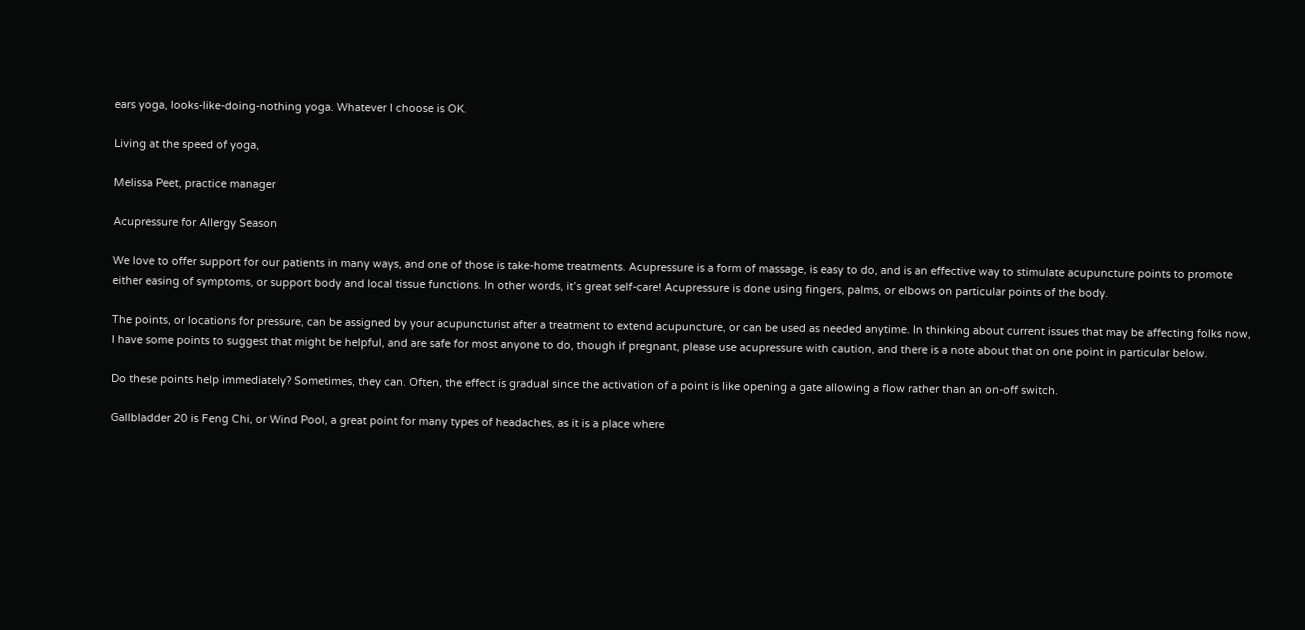ears yoga, looks-like-doing-nothing yoga. Whatever I choose is OK.

Living at the speed of yoga,

Melissa Peet, practice manager

Acupressure for Allergy Season

We love to offer support for our patients in many ways, and one of those is take-home treatments. Acupressure is a form of massage, is easy to do, and is an effective way to stimulate acupuncture points to promote either easing of symptoms, or support body and local tissue functions. In other words, it’s great self-care! Acupressure is done using fingers, palms, or elbows on particular points of the body.

The points, or locations for pressure, can be assigned by your acupuncturist after a treatment to extend acupuncture, or can be used as needed anytime. In thinking about current issues that may be affecting folks now, I have some points to suggest that might be helpful, and are safe for most anyone to do, though if pregnant, please use acupressure with caution, and there is a note about that on one point in particular below.

Do these points help immediately? Sometimes, they can. Often, the effect is gradual since the activation of a point is like opening a gate allowing a flow rather than an on-off switch.

Gallbladder 20 is Feng Chi, or Wind Pool, a great point for many types of headaches, as it is a place where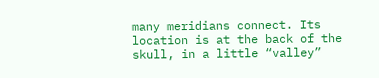many meridians connect. Its location is at the back of the skull, in a little “valley”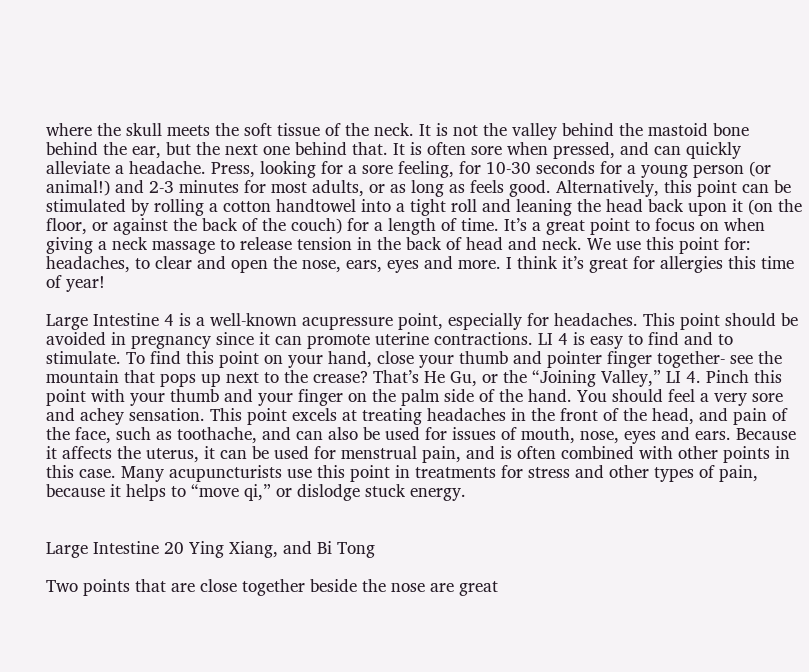where the skull meets the soft tissue of the neck. It is not the valley behind the mastoid bone behind the ear, but the next one behind that. It is often sore when pressed, and can quickly alleviate a headache. Press, looking for a sore feeling, for 10-30 seconds for a young person (or animal!) and 2-3 minutes for most adults, or as long as feels good. Alternatively, this point can be stimulated by rolling a cotton handtowel into a tight roll and leaning the head back upon it (on the floor, or against the back of the couch) for a length of time. It’s a great point to focus on when giving a neck massage to release tension in the back of head and neck. We use this point for: headaches, to clear and open the nose, ears, eyes and more. I think it’s great for allergies this time of year!

Large Intestine 4 is a well-known acupressure point, especially for headaches. This point should be avoided in pregnancy since it can promote uterine contractions. LI 4 is easy to find and to stimulate. To find this point on your hand, close your thumb and pointer finger together- see the mountain that pops up next to the crease? That’s He Gu, or the “Joining Valley,” LI 4. Pinch this point with your thumb and your finger on the palm side of the hand. You should feel a very sore and achey sensation. This point excels at treating headaches in the front of the head, and pain of the face, such as toothache, and can also be used for issues of mouth, nose, eyes and ears. Because it affects the uterus, it can be used for menstrual pain, and is often combined with other points in this case. Many acupuncturists use this point in treatments for stress and other types of pain, because it helps to “move qi,” or dislodge stuck energy.


Large Intestine 20 Ying Xiang, and Bi Tong

Two points that are close together beside the nose are great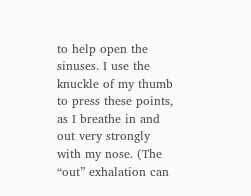to help open the sinuses. I use the knuckle of my thumb to press these points, as I breathe in and out very strongly with my nose. (The “out” exhalation can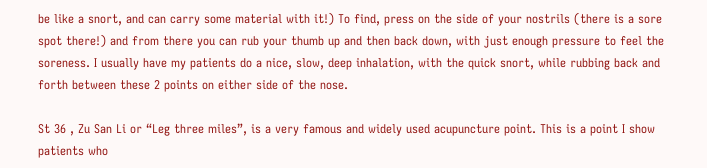be like a snort, and can carry some material with it!) To find, press on the side of your nostrils (there is a sore spot there!) and from there you can rub your thumb up and then back down, with just enough pressure to feel the soreness. I usually have my patients do a nice, slow, deep inhalation, with the quick snort, while rubbing back and forth between these 2 points on either side of the nose.

St 36 , Zu San Li or “Leg three miles”, is a very famous and widely used acupuncture point. This is a point I show patients who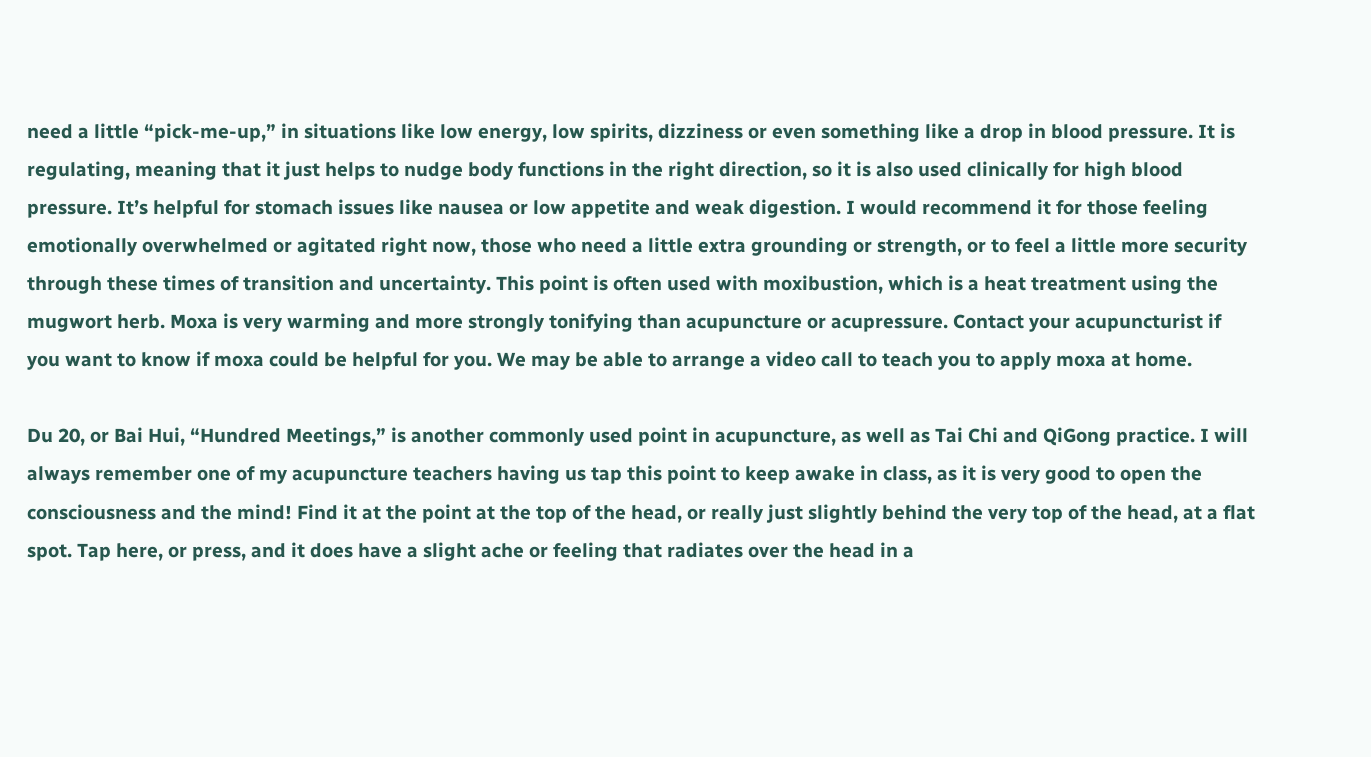need a little “pick-me-up,” in situations like low energy, low spirits, dizziness or even something like a drop in blood pressure. It is regulating, meaning that it just helps to nudge body functions in the right direction, so it is also used clinically for high blood pressure. It’s helpful for stomach issues like nausea or low appetite and weak digestion. I would recommend it for those feeling emotionally overwhelmed or agitated right now, those who need a little extra grounding or strength, or to feel a little more security through these times of transition and uncertainty. This point is often used with moxibustion, which is a heat treatment using the mugwort herb. Moxa is very warming and more strongly tonifying than acupuncture or acupressure. Contact your acupuncturist if you want to know if moxa could be helpful for you. We may be able to arrange a video call to teach you to apply moxa at home.

Du 20, or Bai Hui, “Hundred Meetings,” is another commonly used point in acupuncture, as well as Tai Chi and QiGong practice. I will always remember one of my acupuncture teachers having us tap this point to keep awake in class, as it is very good to open the consciousness and the mind! Find it at the point at the top of the head, or really just slightly behind the very top of the head, at a flat spot. Tap here, or press, and it does have a slight ache or feeling that radiates over the head in a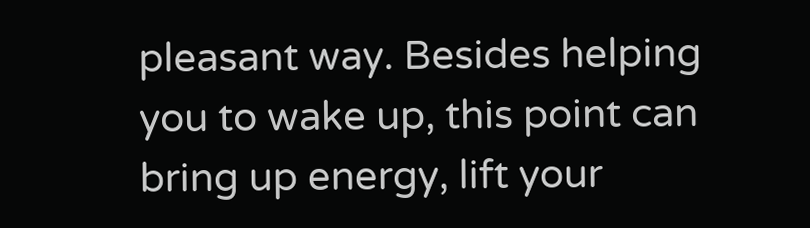pleasant way. Besides helping you to wake up, this point can bring up energy, lift your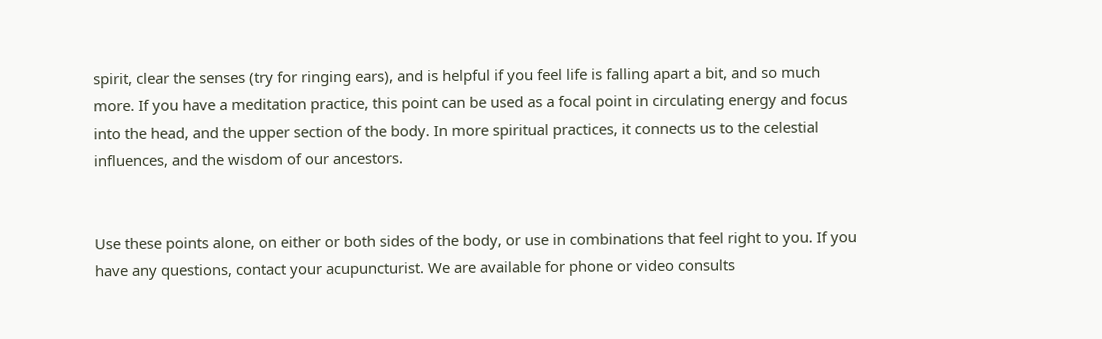spirit, clear the senses (try for ringing ears), and is helpful if you feel life is falling apart a bit, and so much more. If you have a meditation practice, this point can be used as a focal point in circulating energy and focus into the head, and the upper section of the body. In more spiritual practices, it connects us to the celestial influences, and the wisdom of our ancestors.


Use these points alone, on either or both sides of the body, or use in combinations that feel right to you. If you have any questions, contact your acupuncturist. We are available for phone or video consults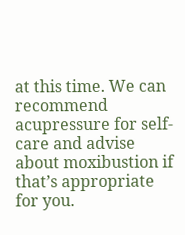at this time. We can recommend acupressure for self-care and advise about moxibustion if that’s appropriate for you.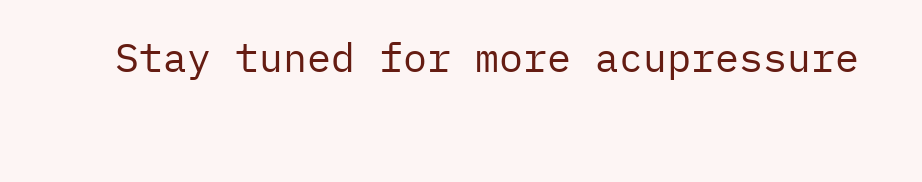Stay tuned for more acupressure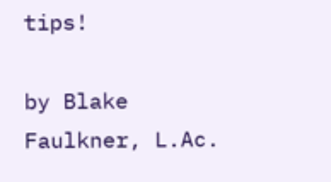tips!

by Blake Faulkner, L.Ac.